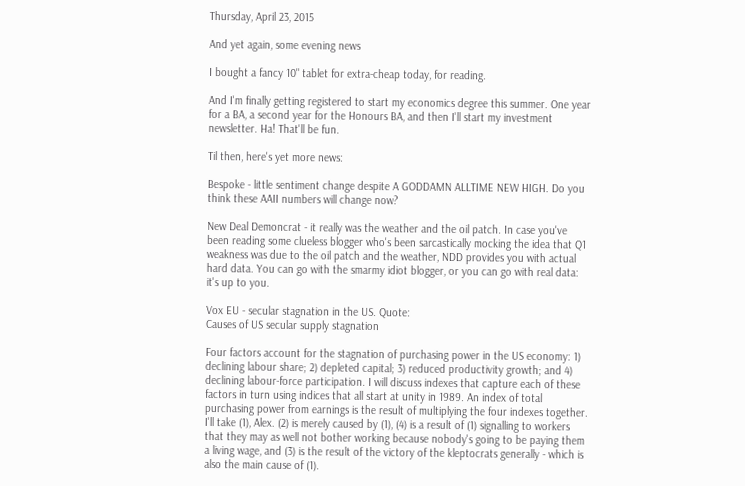Thursday, April 23, 2015

And yet again, some evening news

I bought a fancy 10" tablet for extra-cheap today, for reading.

And I'm finally getting registered to start my economics degree this summer. One year for a BA, a second year for the Honours BA, and then I'll start my investment newsletter. Ha! That'll be fun.

Til then, here's yet more news:

Bespoke - little sentiment change despite A GODDAMN ALLTIME NEW HIGH. Do you think these AAII numbers will change now?

New Deal Demoncrat - it really was the weather and the oil patch. In case you've been reading some clueless blogger who's been sarcastically mocking the idea that Q1 weakness was due to the oil patch and the weather, NDD provides you with actual hard data. You can go with the smarmy idiot blogger, or you can go with real data: it's up to you.

Vox EU - secular stagnation in the US. Quote:
Causes of US secular supply stagnation

Four factors account for the stagnation of purchasing power in the US economy: 1) declining labour share; 2) depleted capital; 3) reduced productivity growth; and 4) declining labour-force participation. I will discuss indexes that capture each of these factors in turn using indices that all start at unity in 1989. An index of total purchasing power from earnings is the result of multiplying the four indexes together.
I'll take (1), Alex. (2) is merely caused by (1), (4) is a result of (1) signalling to workers that they may as well not bother working because nobody's going to be paying them a living wage, and (3) is the result of the victory of the kleptocrats generally - which is also the main cause of (1).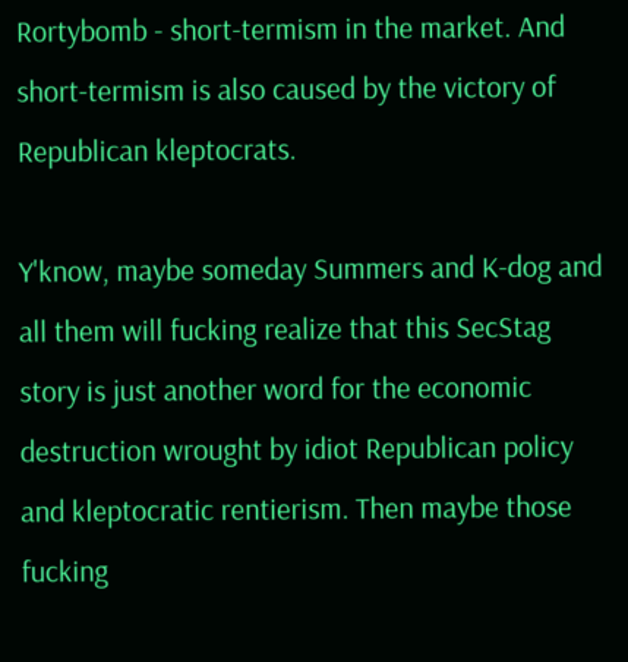Rortybomb - short-termism in the market. And short-termism is also caused by the victory of Republican kleptocrats.

Y'know, maybe someday Summers and K-dog and all them will fucking realize that this SecStag story is just another word for the economic destruction wrought by idiot Republican policy and kleptocratic rentierism. Then maybe those fucking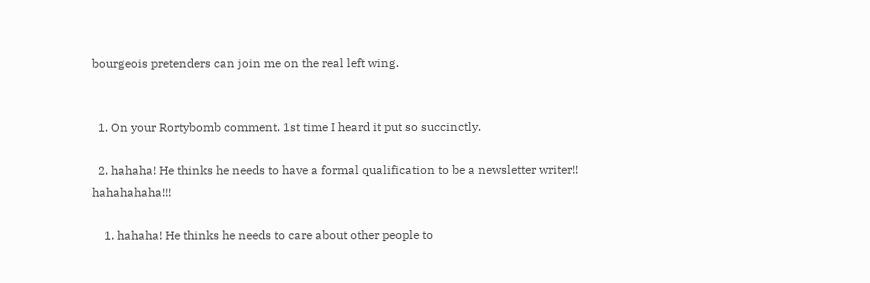bourgeois pretenders can join me on the real left wing.


  1. On your Rortybomb comment. 1st time I heard it put so succinctly.

  2. hahaha! He thinks he needs to have a formal qualification to be a newsletter writer!! hahahahaha!!!

    1. hahaha! He thinks he needs to care about other people to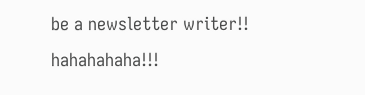be a newsletter writer!! hahahahaha!!!